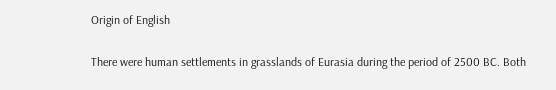Origin of English

There were human settlements in grasslands of Eurasia during the period of 2500 BC. Both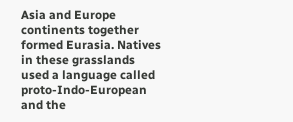Asia and Europe continents together formed Eurasia. Natives in these grasslands used a language called proto-Indo-European and the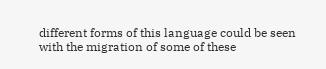different forms of this language could be seen with the migration of some of these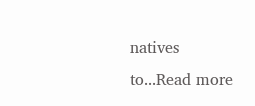natives to...Read more